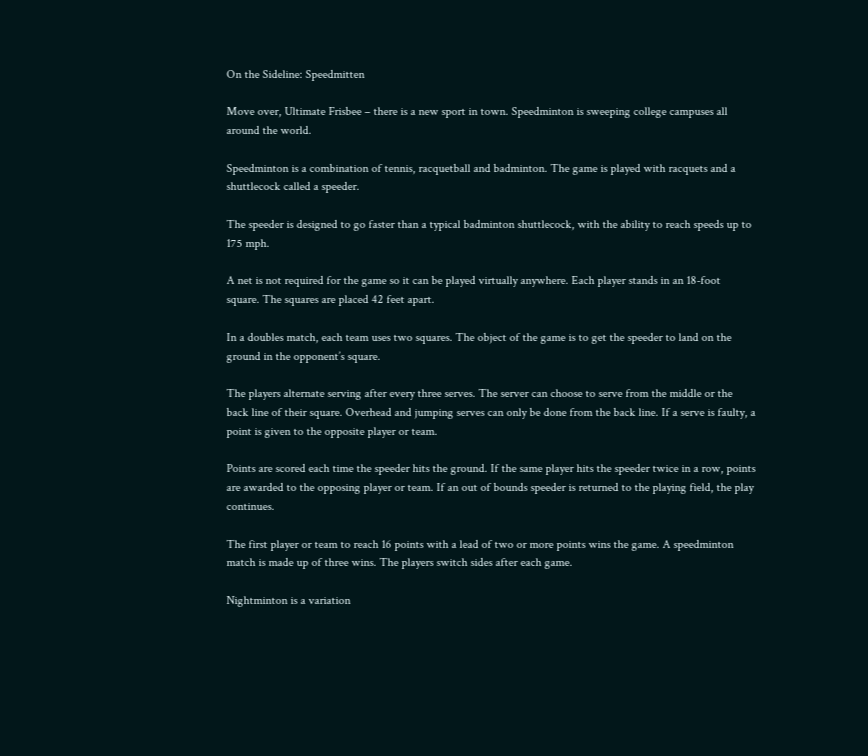On the Sideline: Speedmitten

Move over, Ultimate Frisbee – there is a new sport in town. Speedminton is sweeping college campuses all around the world.

Speedminton is a combination of tennis, racquetball and badminton. The game is played with racquets and a shuttlecock called a speeder.

The speeder is designed to go faster than a typical badminton shuttlecock, with the ability to reach speeds up to 175 mph.

A net is not required for the game so it can be played virtually anywhere. Each player stands in an 18-foot square. The squares are placed 42 feet apart.

In a doubles match, each team uses two squares. The object of the game is to get the speeder to land on the ground in the opponent’s square.

The players alternate serving after every three serves. The server can choose to serve from the middle or the back line of their square. Overhead and jumping serves can only be done from the back line. If a serve is faulty, a point is given to the opposite player or team.

Points are scored each time the speeder hits the ground. If the same player hits the speeder twice in a row, points are awarded to the opposing player or team. If an out of bounds speeder is returned to the playing field, the play continues.

The first player or team to reach 16 points with a lead of two or more points wins the game. A speedminton match is made up of three wins. The players switch sides after each game.

Nightminton is a variation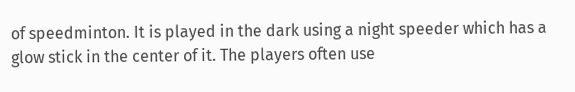of speedminton. It is played in the dark using a night speeder which has a glow stick in the center of it. The players often use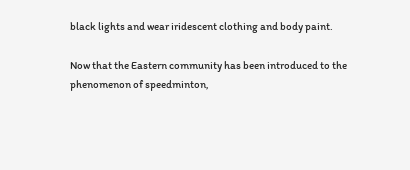black lights and wear iridescent clothing and body paint.

Now that the Eastern community has been introduced to the phenomenon of speedminton,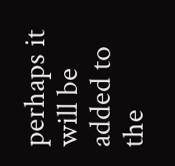perhaps it will be added to the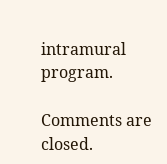intramural program.

Comments are closed.